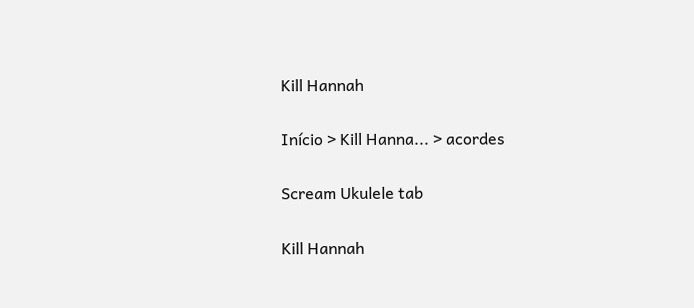Kill Hannah

Início > Kill Hanna... > acordes

Scream Ukulele tab

Kill Hannah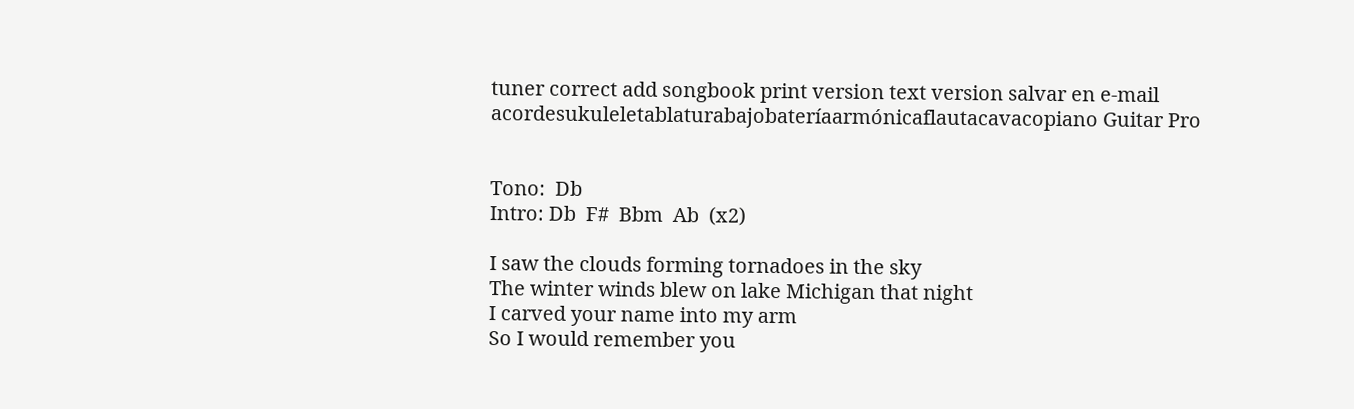tuner correct add songbook print version text version salvar en e-mail
acordesukuleletablaturabajobateríaarmónicaflautacavacopiano Guitar Pro


Tono:  Db
Intro: Db  F#  Bbm  Ab  (x2)

I saw the clouds forming tornadoes in the sky
The winter winds blew on lake Michigan that night
I carved your name into my arm
So I would remember you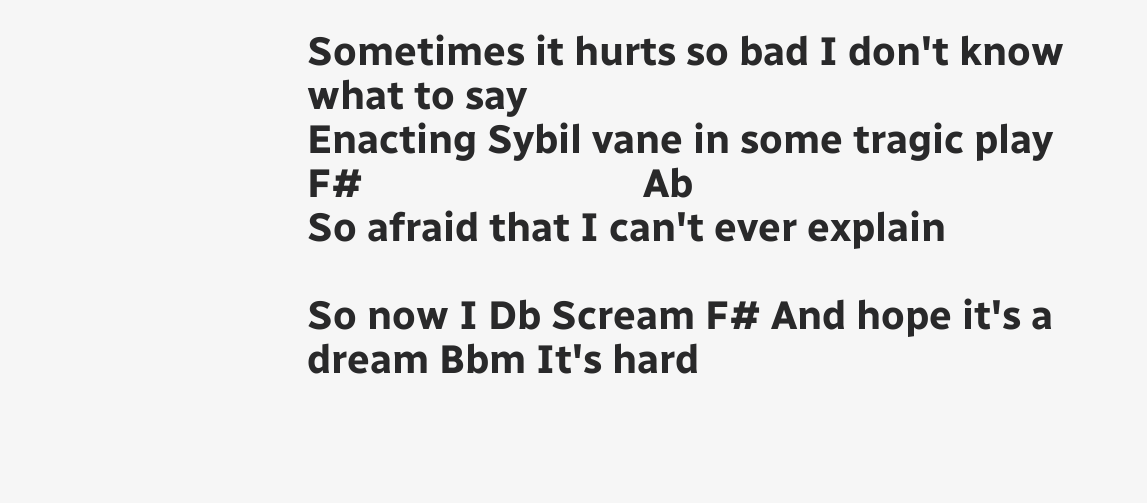Sometimes it hurts so bad I don't know what to say
Enacting Sybil vane in some tragic play
F#                            Ab
So afraid that I can't ever explain

So now I Db Scream F# And hope it's a dream Bbm It's hard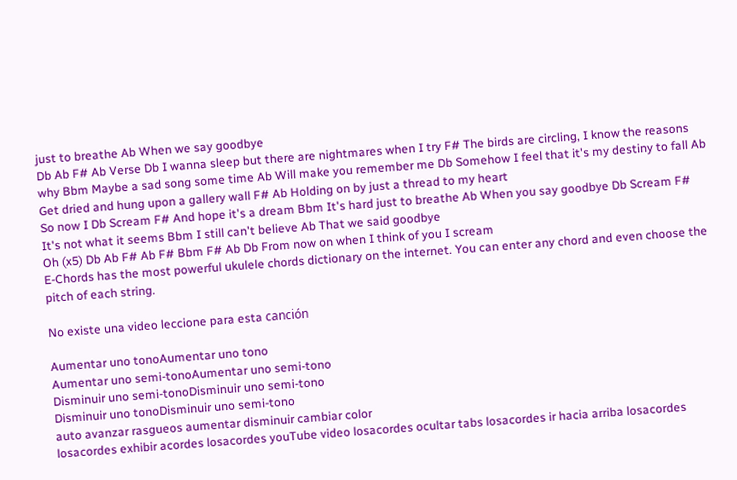just to breathe Ab When we say goodbye
Db Ab F# Ab Verse Db I wanna sleep but there are nightmares when I try F# The birds are circling, I know the reasons why Bbm Maybe a sad song some time Ab Will make you remember me Db Somehow I feel that it's my destiny to fall Ab Get dried and hung upon a gallery wall F# Ab Holding on by just a thread to my heart
So now I Db Scream F# And hope it's a dream Bbm It's hard just to breathe Ab When you say goodbye Db Scream F# It's not what it seems Bbm I still can't believe Ab That we said goodbye
Oh (x5) Db Ab F# Ab F# Bbm F# Ab Db From now on when I think of you I scream
E-Chords has the most powerful ukulele chords dictionary on the internet. You can enter any chord and even choose the pitch of each string.

No existe una video leccione para esta canción

Aumentar uno tonoAumentar uno tono
Aumentar uno semi-tonoAumentar uno semi-tono
Disminuir uno semi-tonoDisminuir uno semi-tono
Disminuir uno tonoDisminuir uno semi-tono
auto avanzar rasgueos aumentar disminuir cambiar color
losacordes exhibir acordes losacordes youTube video losacordes ocultar tabs losacordes ir hacia arriba losacordes